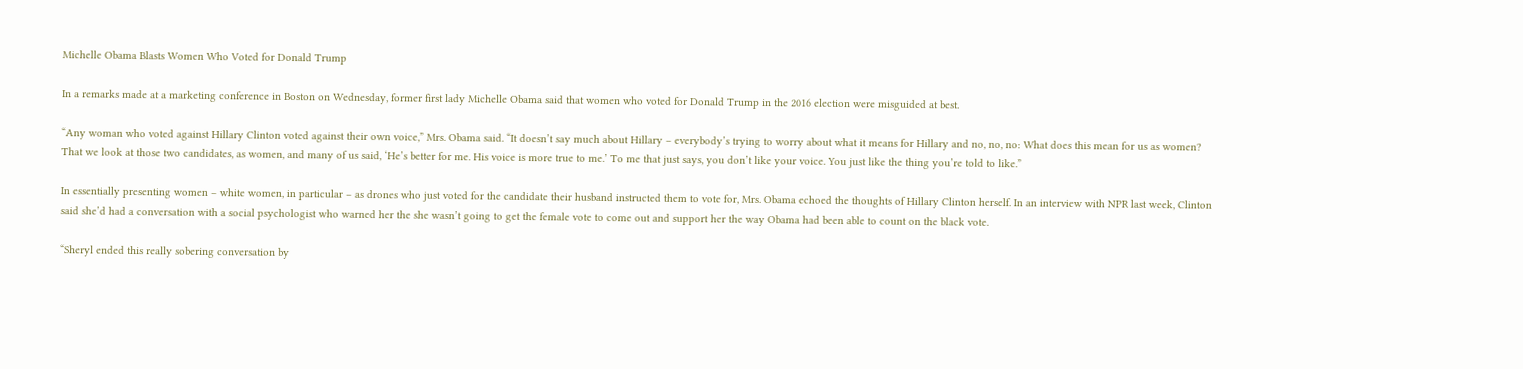Michelle Obama Blasts Women Who Voted for Donald Trump

In a remarks made at a marketing conference in Boston on Wednesday, former first lady Michelle Obama said that women who voted for Donald Trump in the 2016 election were misguided at best.

“Any woman who voted against Hillary Clinton voted against their own voice,” Mrs. Obama said. “It doesn’t say much about Hillary – everybody’s trying to worry about what it means for Hillary and no, no, no: What does this mean for us as women? That we look at those two candidates, as women, and many of us said, ‘He’s better for me. His voice is more true to me.’ To me that just says, you don’t like your voice. You just like the thing you’re told to like.”

In essentially presenting women – white women, in particular – as drones who just voted for the candidate their husband instructed them to vote for, Mrs. Obama echoed the thoughts of Hillary Clinton herself. In an interview with NPR last week, Clinton said she’d had a conversation with a social psychologist who warned her the she wasn’t going to get the female vote to come out and support her the way Obama had been able to count on the black vote.

“Sheryl ended this really sobering conversation by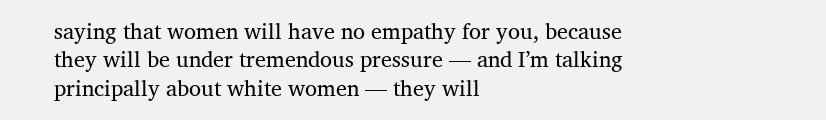saying that women will have no empathy for you, because they will be under tremendous pressure — and I’m talking principally about white women — they will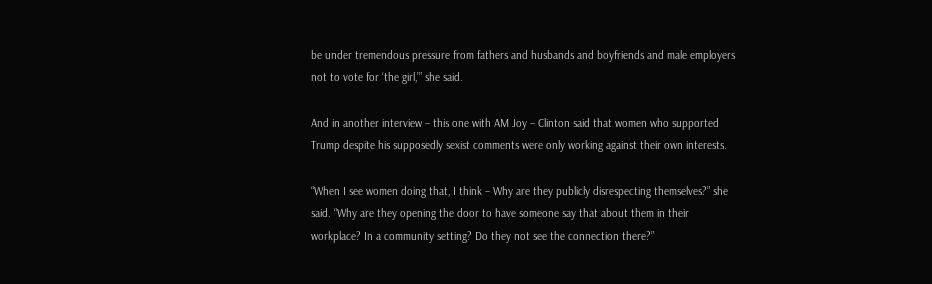be under tremendous pressure from fathers and husbands and boyfriends and male employers not to vote for ‘the girl,’” she said.

And in another interview – this one with AM Joy – Clinton said that women who supported Trump despite his supposedly sexist comments were only working against their own interests.

“When I see women doing that, I think – Why are they publicly disrespecting themselves?” she said. “Why are they opening the door to have someone say that about them in their workplace? In a community setting? Do they not see the connection there?”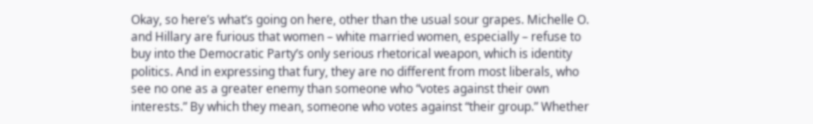Okay, so here’s what’s going on here, other than the usual sour grapes. Michelle O. and Hillary are furious that women – white married women, especially – refuse to buy into the Democratic Party’s only serious rhetorical weapon, which is identity politics. And in expressing that fury, they are no different from most liberals, who see no one as a greater enemy than someone who “votes against their own interests.” By which they mean, someone who votes against “their group.” Whether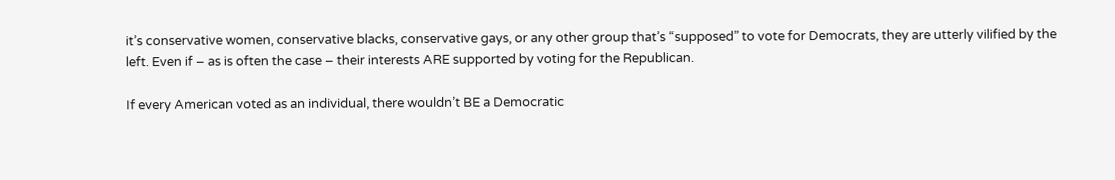it’s conservative women, conservative blacks, conservative gays, or any other group that’s “supposed” to vote for Democrats, they are utterly vilified by the left. Even if – as is often the case – their interests ARE supported by voting for the Republican.

If every American voted as an individual, there wouldn’t BE a Democratic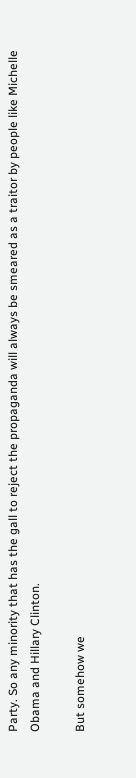Party. So any minority that has the gall to reject the propaganda will always be smeared as a traitor by people like Michelle Obama and Hillary Clinton.

But somehow we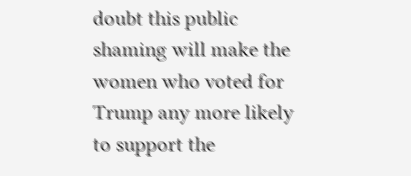doubt this public shaming will make the women who voted for Trump any more likely to support the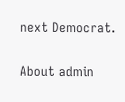next Democrat.

About admin